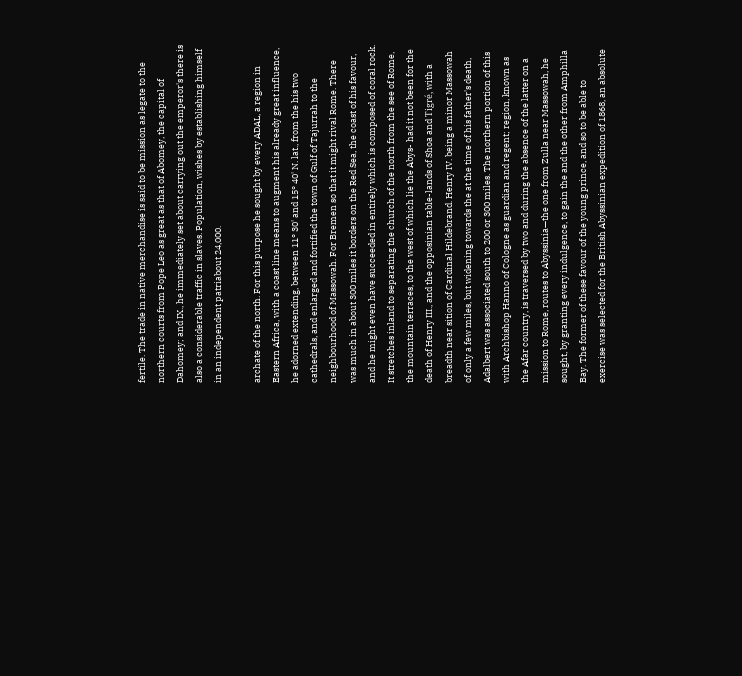fertile. The trade in native merchandise is said to be mission as legate to the northern courts from Pope Leo as great as that of Abomey, the capital of Dahomey; and IX., he immediately set about carrying out the emperor's there is also a considerable traffic in slaves. Population, wishes by establishing himself in an independent patriabout 24,000.

archate of the north. For this purpose he sought by every ADAL, a region in Eastern Africa, with a coast line means to augment his already great influence, he adorned extending, between 11° 30' and 15° 40' N. lat., from the his two cathedrals, and enlarged and fortified the town of Gulf of Tajurrah to the neighbourhood of Massowah. For Bremen so that it might rival Rome. There was much in about 300 miles it borders on the Red Sea, the coast of his favour, and he might even have succeeded in entirely which is composed of coral rock. It stretches inland to separating the church of the north from the see of Rome, the mountain terraces, to the west of which lie the Abys- had it not been for the death of Henry III., and the opposinian table-lands of Shoa and Tigré, with a breadth near sition of Cardinal Hildebrand. Henry IV. being a minor Massowah of only a few miles, but widening towards the at the time of his father's death, Adalbert was associated south to 200 or 300 miles. The northern portion of this with Archbishop Hanno of Cologne as guardian and regent; region, known as the Afar country, is traversed by two and during the absence of the latter on a mission to Rome, routes to Abyssinia—the one from Zulla near Massowah, he sought, by granting every indulgence, to gain the and the other from Amphilla Bay. The former of these favour of the young prince, and so to be able to exercise was selected for the British Abyssinian expedition of 1868, an absolute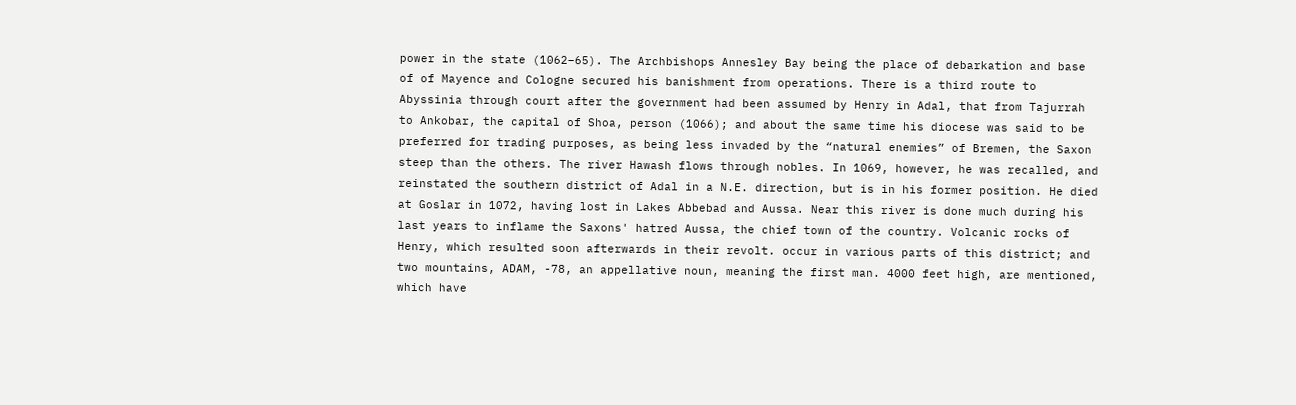power in the state (1062–65). The Archbishops Annesley Bay being the place of debarkation and base of of Mayence and Cologne secured his banishment from operations. There is a third route to Abyssinia through court after the government had been assumed by Henry in Adal, that from Tajurrah to Ankobar, the capital of Shoa, person (1066); and about the same time his diocese was said to be preferred for trading purposes, as being less invaded by the “natural enemies” of Bremen, the Saxon steep than the others. The river Hawash flows through nobles. In 1069, however, he was recalled, and reinstated the southern district of Adal in a N.E. direction, but is in his former position. He died at Goslar in 1072, having lost in Lakes Abbebad and Aussa. Near this river is done much during his last years to inflame the Saxons' hatred Aussa, the chief town of the country. Volcanic rocks of Henry, which resulted soon afterwards in their revolt. occur in various parts of this district; and two mountains, ADAM, -78, an appellative noun, meaning the first man. 4000 feet high, are mentioned, which have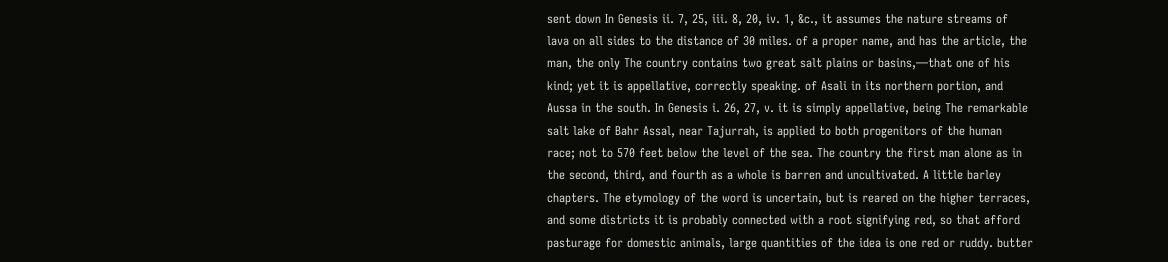sent down In Genesis ii. 7, 25, iii. 8, 20, iv. 1, &c., it assumes the nature streams of lava on all sides to the distance of 30 miles. of a proper name, and has the article, the man, the only The country contains two great salt plains or basins,—that one of his kind; yet it is appellative, correctly speaking. of Asali in its northern portion, and Aussa in the south. In Genesis i. 26, 27, v. it is simply appellative, being The remarkable salt lake of Bahr Assal, near Tajurrah, is applied to both progenitors of the human race; not to 570 feet below the level of the sea. The country the first man alone as in the second, third, and fourth as a whole is barren and uncultivated. A little barley chapters. The etymology of the word is uncertain, but is reared on the higher terraces, and some districts it is probably connected with a root signifying red, so that afford pasturage for domestic animals, large quantities of the idea is one red or ruddy. butter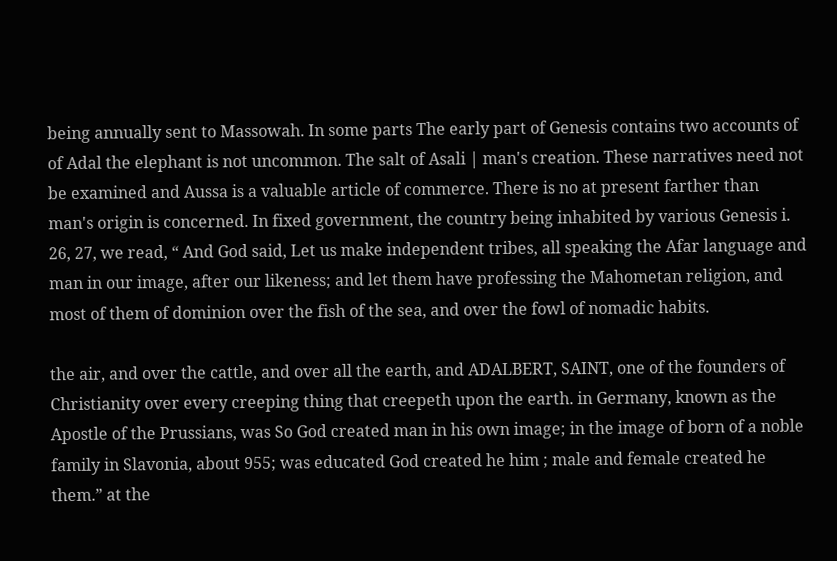being annually sent to Massowah. In some parts The early part of Genesis contains two accounts of of Adal the elephant is not uncommon. The salt of Asali | man's creation. These narratives need not be examined and Aussa is a valuable article of commerce. There is no at present farther than man's origin is concerned. In fixed government, the country being inhabited by various Genesis i. 26, 27, we read, “ And God said, Let us make independent tribes, all speaking the Afar language and man in our image, after our likeness; and let them have professing the Mahometan religion, and most of them of dominion over the fish of the sea, and over the fowl of nomadic habits.

the air, and over the cattle, and over all the earth, and ADALBERT, SAINT, one of the founders of Christianity over every creeping thing that creepeth upon the earth. in Germany, known as the Apostle of the Prussians, was So God created man in his own image; in the image of born of a noble family in Slavonia, about 955; was educated God created he him ; male and female created he them.” at the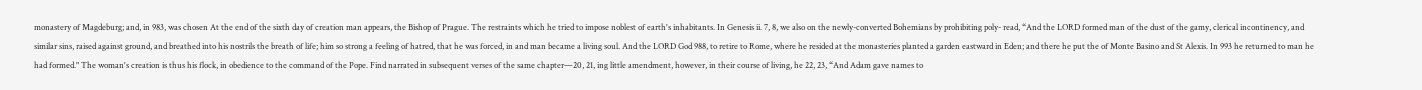monastery of Magdeburg; and, in 983, was chosen At the end of the sixth day of creation man appears, the Bishop of Prague. The restraints which he tried to impose noblest of earth's inhabitants. In Genesis ii. 7, 8, we also on the newly-converted Bohemians by prohibiting poly- read, “And the LORD formed man of the dust of the gamy, clerical incontinency, and similar sins, raised against ground, and breathed into his nostrils the breath of life; him so strong a feeling of hatred, that he was forced, in and man became a living soul. And the LORD God 988, to retire to Rome, where he resided at the monasteries planted a garden eastward in Eden; and there he put the of Monte Basino and St Alexis. In 993 he returned to man he had formed." The woman's creation is thus his flock, in obedience to the command of the Pope. Find narrated in subsequent verses of the same chapter—20, 21, ing little amendment, however, in their course of living, he 22, 23, “And Adam gave names to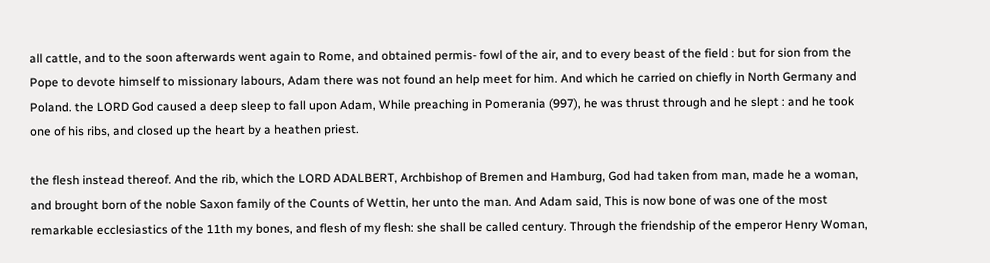all cattle, and to the soon afterwards went again to Rome, and obtained permis- fowl of the air, and to every beast of the field : but for sion from the Pope to devote himself to missionary labours, Adam there was not found an help meet for him. And which he carried on chiefly in North Germany and Poland. the LORD God caused a deep sleep to fall upon Adam, While preaching in Pomerania (997), he was thrust through and he slept : and he took one of his ribs, and closed up the heart by a heathen priest.

the flesh instead thereof. And the rib, which the LORD ADALBERT, Archbishop of Bremen and Hamburg, God had taken from man, made he a woman, and brought born of the noble Saxon family of the Counts of Wettin, her unto the man. And Adam said, This is now bone of was one of the most remarkable ecclesiastics of the 11th my bones, and flesh of my flesh: she shall be called century. Through the friendship of the emperor Henry Woman,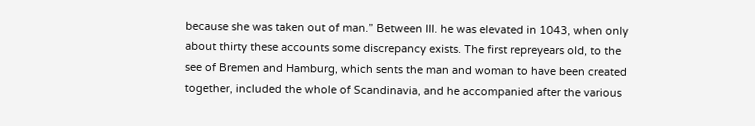because she was taken out of man.” Between III. he was elevated in 1043, when only about thirty these accounts some discrepancy exists. The first repreyears old, to the see of Bremen and Hamburg, which sents the man and woman to have been created together, included the whole of Scandinavia, and he accompanied after the various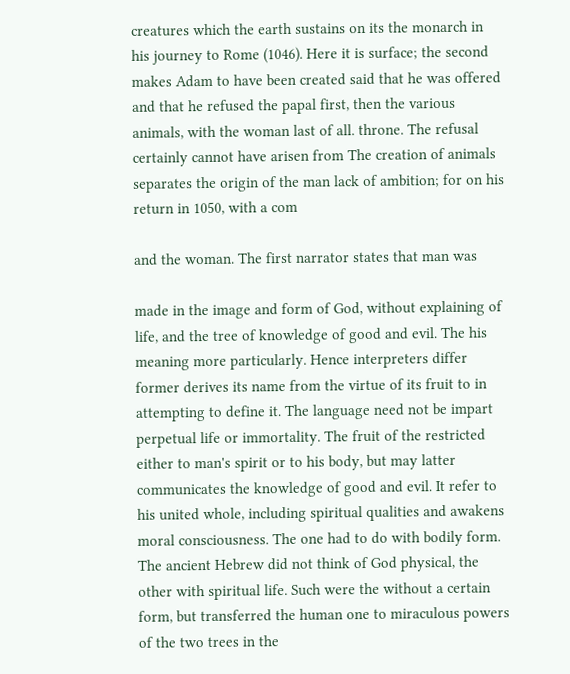creatures which the earth sustains on its the monarch in his journey to Rome (1046). Here it is surface; the second makes Adam to have been created said that he was offered and that he refused the papal first, then the various animals, with the woman last of all. throne. The refusal certainly cannot have arisen from The creation of animals separates the origin of the man lack of ambition; for on his return in 1050, with a com

and the woman. The first narrator states that man was

made in the image and form of God, without explaining of life, and the tree of knowledge of good and evil. The his meaning more particularly. Hence interpreters differ former derives its name from the virtue of its fruit to in attempting to define it. The language need not be impart perpetual life or immortality. The fruit of the restricted either to man's spirit or to his body, but may latter communicates the knowledge of good and evil. It refer to his united whole, including spiritual qualities and awakens moral consciousness. The one had to do with bodily form. The ancient Hebrew did not think of God physical, the other with spiritual life. Such were the without a certain form, but transferred the human one to miraculous powers of the two trees in the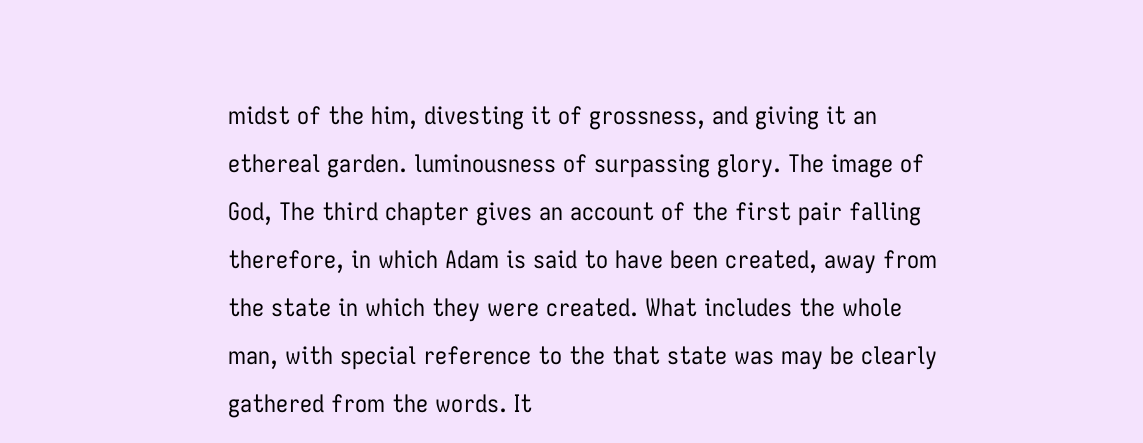midst of the him, divesting it of grossness, and giving it an ethereal garden. luminousness of surpassing glory. The image of God, The third chapter gives an account of the first pair falling therefore, in which Adam is said to have been created, away from the state in which they were created. What includes the whole man, with special reference to the that state was may be clearly gathered from the words. It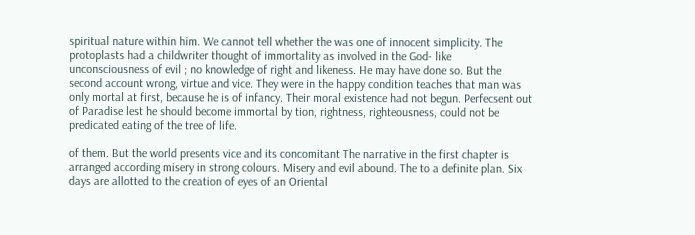spiritual nature within him. We cannot tell whether the was one of innocent simplicity. The protoplasts had a childwriter thought of immortality as involved in the God- like unconsciousness of evil ; no knowledge of right and likeness. He may have done so. But the second account wrong, virtue and vice. They were in the happy condition teaches that man was only mortal at first, because he is of infancy. Their moral existence had not begun. Perfecsent out of Paradise lest he should become immortal by tion, rightness, righteousness, could not be predicated eating of the tree of life.

of them. But the world presents vice and its concomitant The narrative in the first chapter is arranged according misery in strong colours. Misery and evil abound. The to a definite plan. Six days are allotted to the creation of eyes of an Oriental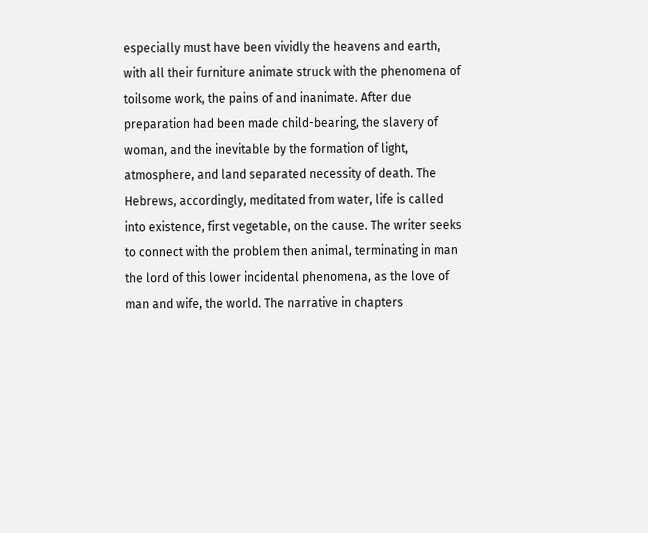especially must have been vividly the heavens and earth, with all their furniture animate struck with the phenomena of toilsome work, the pains of and inanimate. After due preparation had been made child-bearing, the slavery of woman, and the inevitable by the formation of light, atmosphere, and land separated necessity of death. The Hebrews, accordingly, meditated from water, life is called into existence, first vegetable, on the cause. The writer seeks to connect with the problem then animal, terminating in man the lord of this lower incidental phenomena, as the love of man and wife, the world. The narrative in chapters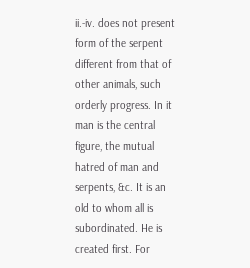ii.-iv. does not present form of the serpent different from that of other animals, such orderly progress. In it man is the central figure, the mutual hatred of man and serpents, &c. It is an old to whom all is subordinated. He is created first. For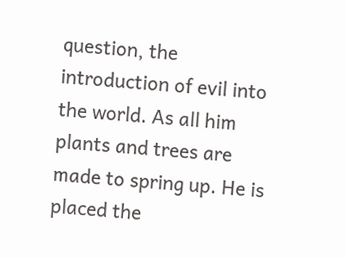question, the introduction of evil into the world. As all him plants and trees are made to spring up. He is placed the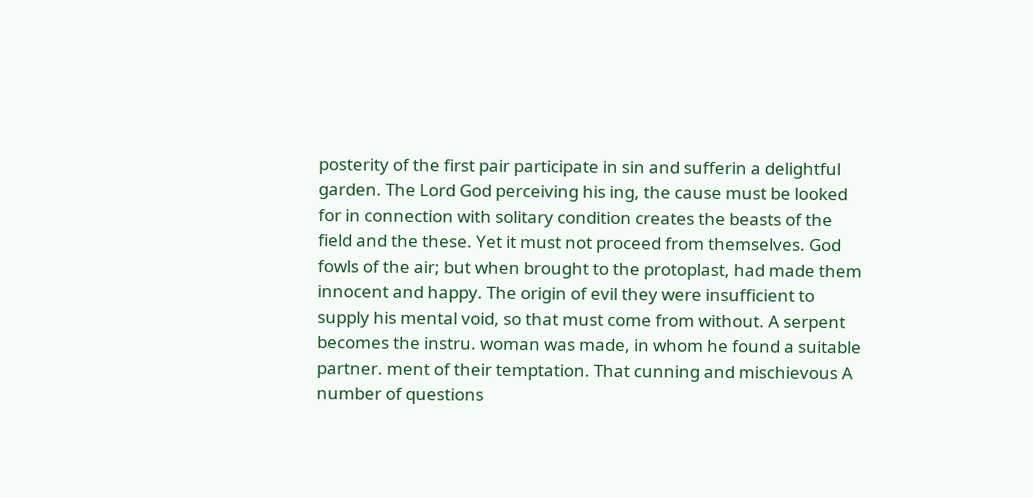posterity of the first pair participate in sin and sufferin a delightful garden. The Lord God perceiving his ing, the cause must be looked for in connection with solitary condition creates the beasts of the field and the these. Yet it must not proceed from themselves. God fowls of the air; but when brought to the protoplast, had made them innocent and happy. The origin of evil they were insufficient to supply his mental void, so that must come from without. A serpent becomes the instru. woman was made, in whom he found a suitable partner. ment of their temptation. That cunning and mischievous A number of questions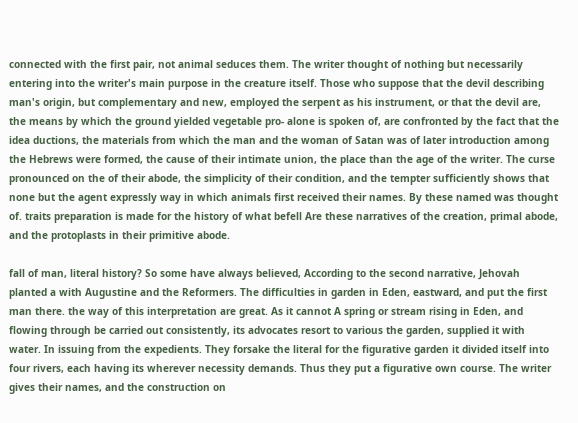connected with the first pair, not animal seduces them. The writer thought of nothing but necessarily entering into the writer's main purpose in the creature itself. Those who suppose that the devil describing man's origin, but complementary and new, employed the serpent as his instrument, or that the devil are, the means by which the ground yielded vegetable pro- alone is spoken of, are confronted by the fact that the idea ductions, the materials from which the man and the woman of Satan was of later introduction among the Hebrews were formed, the cause of their intimate union, the place than the age of the writer. The curse pronounced on the of their abode, the simplicity of their condition, and the tempter sufficiently shows that none but the agent expressly way in which animals first received their names. By these named was thought of. traits preparation is made for the history of what befell Are these narratives of the creation, primal abode, and the protoplasts in their primitive abode.

fall of man, literal history? So some have always believed, According to the second narrative, Jehovah planted a with Augustine and the Reformers. The difficulties in garden in Eden, eastward, and put the first man there. the way of this interpretation are great. As it cannot A spring or stream rising in Eden, and flowing through be carried out consistently, its advocates resort to various the garden, supplied it with water. In issuing from the expedients. They forsake the literal for the figurative garden it divided itself into four rivers, each having its wherever necessity demands. Thus they put a figurative own course. The writer gives their names, and the construction on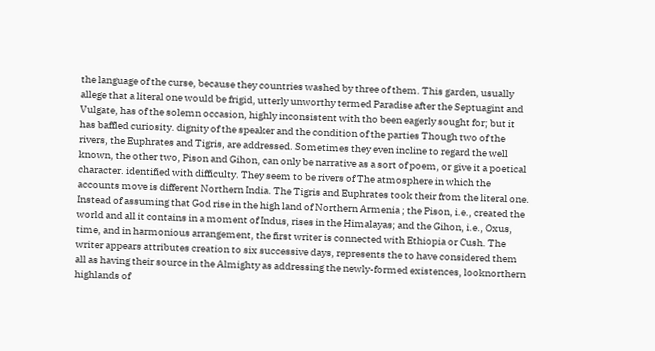the language of the curse, because they countries washed by three of them. This garden, usually allege that a literal one would be frigid, utterly unworthy termed Paradise after the Septuagint and Vulgate, has of the solemn occasion, highly inconsistent with tho been eagerly sought for; but it has baffled curiosity. dignity of the speaker and the condition of the parties Though two of the rivers, the Euphrates and Tigris, are addressed. Sometimes they even incline to regard the well known, the other two, Pison and Gihon, can only be narrative as a sort of poem, or give it a poetical character. identified with difficulty. They seem to be rivers of The atmosphere in which the accounts move is different Northern India. The Tigris and Euphrates took their from the literal one. Instead of assuming that God rise in the high land of Northern Armenia ; the Pison, i.e., created the world and all it contains in a moment of Indus, rises in the Himalayas; and the Gihon, i.e., Oxus, time, and in harmonious arrangement, the first writer is connected with Ethiopia or Cush. The writer appears attributes creation to six successive days, represents the to have considered them all as having their source in the Almighty as addressing the newly-formed existences, looknorthern highlands of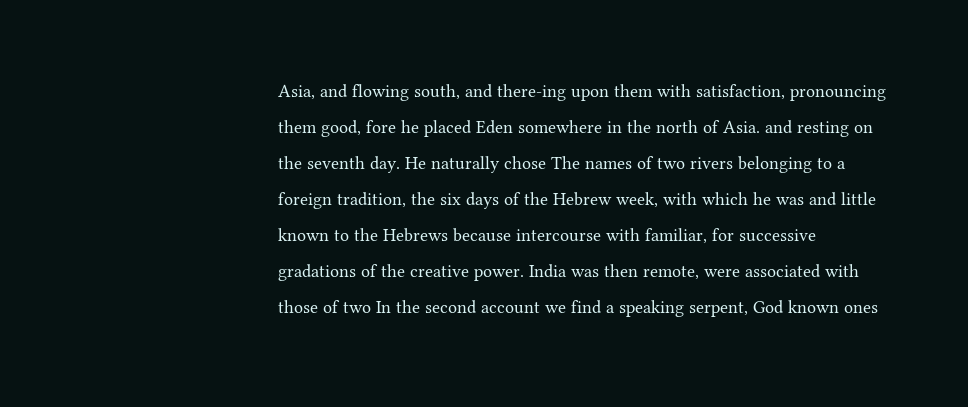Asia, and flowing south, and there-ing upon them with satisfaction, pronouncing them good, fore he placed Eden somewhere in the north of Asia. and resting on the seventh day. He naturally chose The names of two rivers belonging to a foreign tradition, the six days of the Hebrew week, with which he was and little known to the Hebrews because intercourse with familiar, for successive gradations of the creative power. India was then remote, were associated with those of two In the second account we find a speaking serpent, God known ones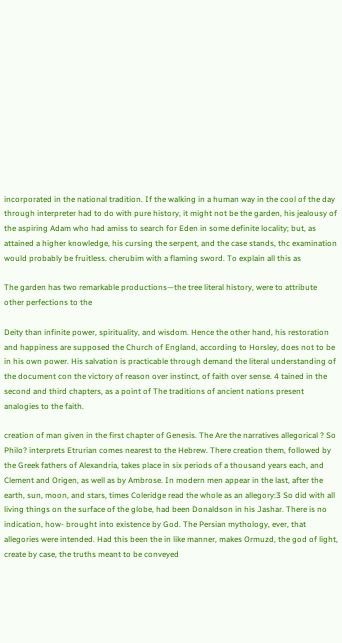incorporated in the national tradition. If the walking in a human way in the cool of the day through interpreter had to do with pure history, it might not be the garden, his jealousy of the aspiring Adam who had amiss to search for Eden in some definite locality; but, as attained a higher knowledge, his cursing the serpent, and the case stands, thc examination would probably be fruitless. cherubim with a flaming sword. To explain all this as

The garden has two remarkable productions—the tree literal history, were to attribute other perfections to the

Deity than infinite power, spirituality, and wisdom. Hence the other hand, his restoration and happiness are supposed the Church of England, according to Horsley, does not to be in his own power. His salvation is practicable through demand the literal understanding of the document con the victory of reason over instinct, of faith over sense. 4 tained in the second and third chapters, as a point of The traditions of ancient nations present analogies to the faith.

creation of man given in the first chapter of Genesis. The Are the narratives allegorical ? So Philo? interprets Etrurian comes nearest to the Hebrew. There creation them, followed by the Greek fathers of Alexandria, takes place in six periods of a thousand years each, and Clement and Origen, as well as by Ambrose. In modern men appear in the last, after the earth, sun, moon, and stars, times Coleridge read the whole as an allegory:3 So did with all living things on the surface of the globe, had been Donaldson in his Jashar. There is no indication, how- brought into existence by God. The Persian mythology, ever, that allegories were intended. Had this been the in like manner, makes Ormuzd, the god of light, create by case, the truths meant to be conveyed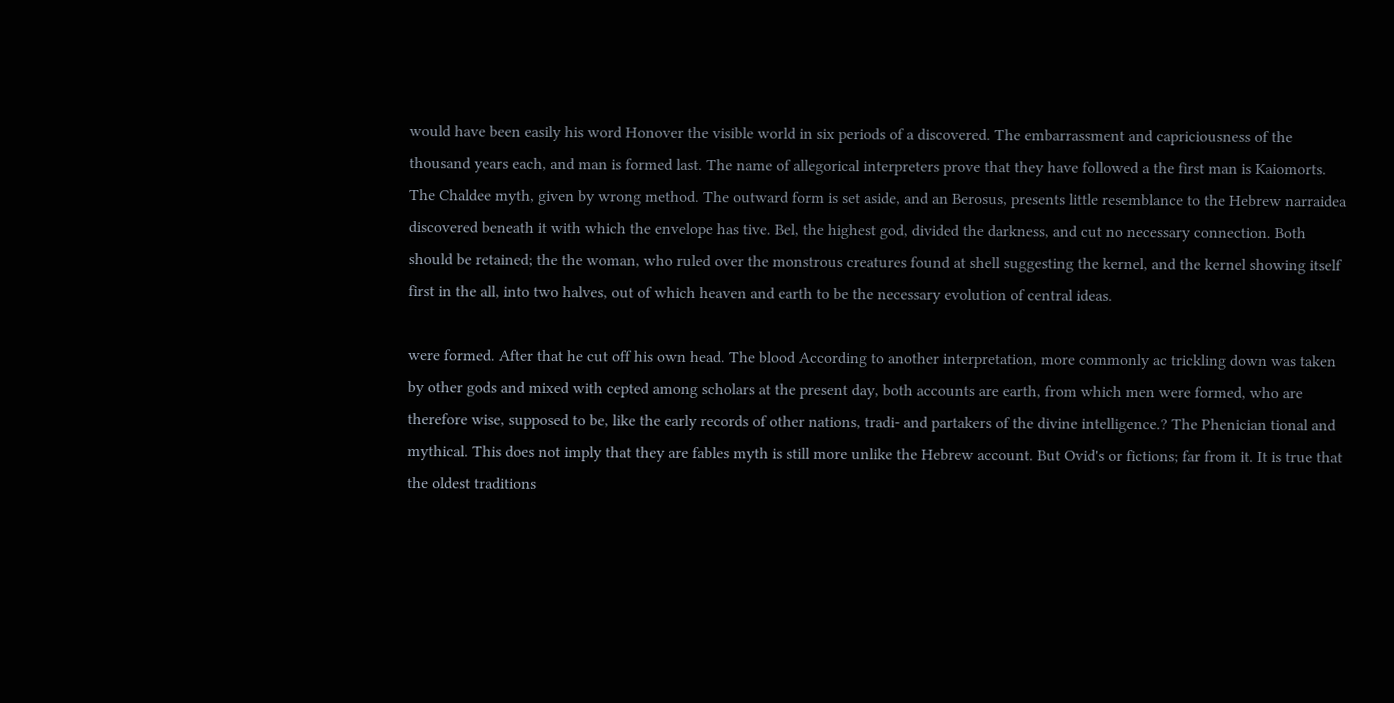would have been easily his word Honover the visible world in six periods of a discovered. The embarrassment and capriciousness of the thousand years each, and man is formed last. The name of allegorical interpreters prove that they have followed a the first man is Kaiomorts. The Chaldee myth, given by wrong method. The outward form is set aside, and an Berosus, presents little resemblance to the Hebrew narraidea discovered beneath it with which the envelope has tive. Bel, the highest god, divided the darkness, and cut no necessary connection. Both should be retained; the the woman, who ruled over the monstrous creatures found at shell suggesting the kernel, and the kernel showing itself first in the all, into two halves, out of which heaven and earth to be the necessary evolution of central ideas.

were formed. After that he cut off his own head. The blood According to another interpretation, more commonly ac trickling down was taken by other gods and mixed with cepted among scholars at the present day, both accounts are earth, from which men were formed, who are therefore wise, supposed to be, like the early records of other nations, tradi- and partakers of the divine intelligence.? The Phenician tional and mythical. This does not imply that they are fables myth is still more unlike the Hebrew account. But Ovid's or fictions; far from it. It is true that the oldest traditions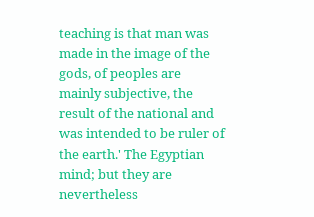teaching is that man was made in the image of the gods, of peoples are mainly subjective, the result of the national and was intended to be ruler of the earth.' The Egyptian mind; but they are nevertheless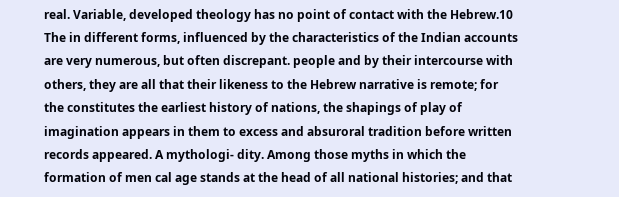real. Variable, developed theology has no point of contact with the Hebrew.10 The in different forms, influenced by the characteristics of the Indian accounts are very numerous, but often discrepant. people and by their intercourse with others, they are all that their likeness to the Hebrew narrative is remote; for the constitutes the earliest history of nations, the shapings of play of imagination appears in them to excess and absuroral tradition before written records appeared. A mythologi- dity. Among those myths in which the formation of men cal age stands at the head of all national histories; and that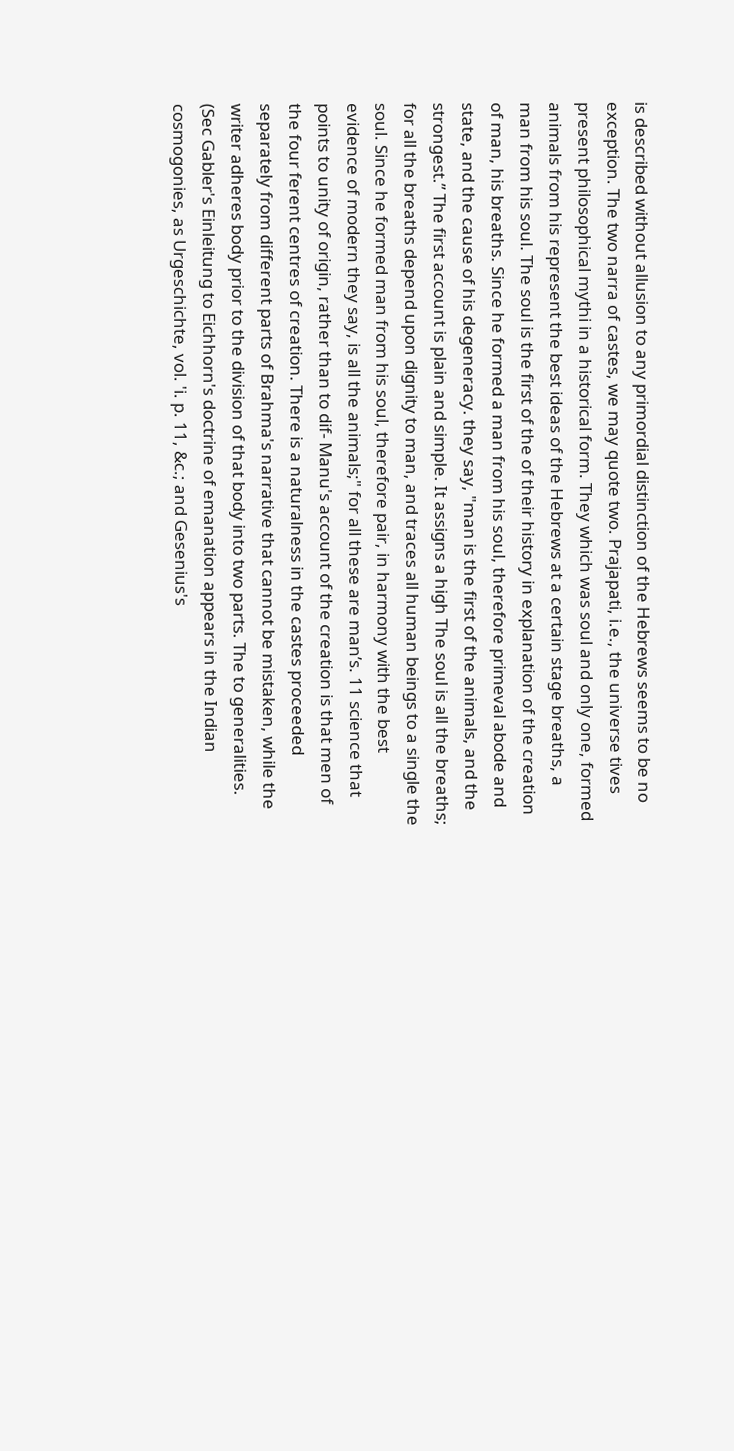is described without allusion to any primordial distinction of the Hebrews seems to be no exception. The two narra of castes, we may quote two. Prajapati, i.e., the universe tives present philosophical mythi in a historical form. They which was soul and only one, formed animals from his represent the best ideas of the Hebrews at a certain stage breaths, a man from his soul. The soul is the first of the of their history in explanation of the creation of man, his breaths. Since he formed a man from his soul, therefore primeval abode and state, and the cause of his degeneracy. they say, "man is the first of the animals, and the strongest.” The first account is plain and simple. It assigns a high The soul is all the breaths; for all the breaths depend upon dignity to man, and traces all human beings to a single the soul. Since he formed man from his soul, therefore pair, in harmony with the best evidence of modern they say, is all the animals;" for all these are man’s. 11 science that points to unity of origin, rather than to dif- Manu's account of the creation is that men of the four ferent centres of creation. There is a naturalness in the castes proceeded separately from different parts of Brahma's narrative that cannot be mistaken, while the writer adheres body prior to the division of that body into two parts. The to generalities. (Sec Gabler's Einleitung to Eichhorn's doctrine of emanation appears in the Indian cosmogonies, as Urgeschichte, vol. 'i. p. 11, &c.; and Gesenius's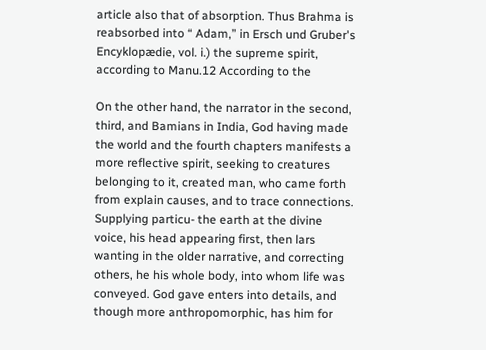article also that of absorption. Thus Brahma is reabsorbed into “ Adam,” in Ersch und Gruber's Encyklopædie, vol. i.) the supreme spirit, according to Manu.12 According to the

On the other hand, the narrator in the second, third, and Bamians in India, God having made the world and the fourth chapters manifests a more reflective spirit, seeking to creatures belonging to it, created man, who came forth from explain causes, and to trace connections. Supplying particu- the earth at the divine voice, his head appearing first, then lars wanting in the older narrative, and correcting others, he his whole body, into whom life was conveyed. God gave enters into details, and though more anthropomorphic, has him for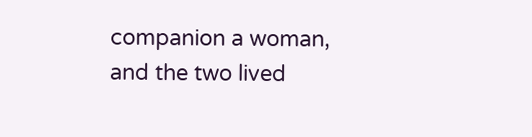companion a woman, and the two lived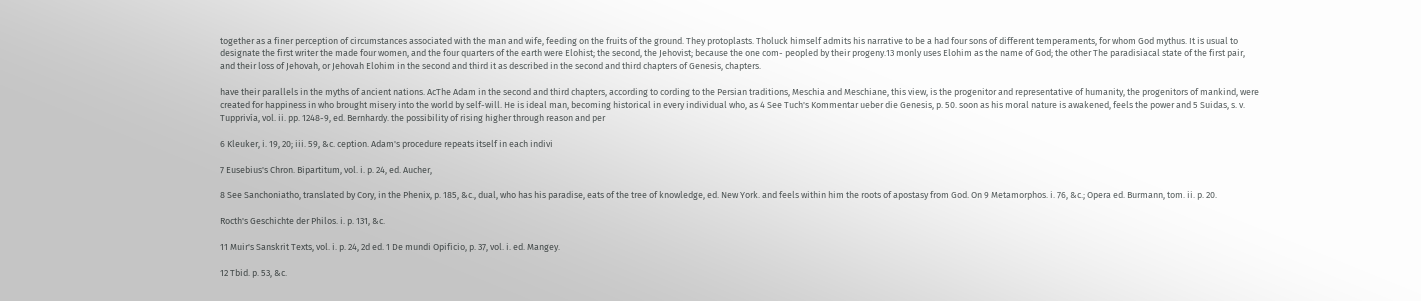together as a finer perception of circumstances associated with the man and wife, feeding on the fruits of the ground. They protoplasts. Tholuck himself admits his narrative to be a had four sons of different temperaments, for whom God mythus. It is usual to designate the first writer the made four women, and the four quarters of the earth were Elohist; the second, the Jehovist; because the one com- peopled by their progeny.13 monly uses Elohim as the name of God; the other The paradisiacal state of the first pair, and their loss of Jehovah, or Jehovah Elohim in the second and third it as described in the second and third chapters of Genesis, chapters.

have their parallels in the myths of ancient nations. AcThe Adam in the second and third chapters, according to cording to the Persian traditions, Meschia and Meschiane, this view, is the progenitor and representative of humanity, the progenitors of mankind, were created for happiness in who brought misery into the world by self-will. He is ideal man, becoming historical in every individual who, as 4 See Tuch's Kommentar ueber die Genesis, p. 50. soon as his moral nature is awakened, feels the power and 5 Suidas, s. v. Tupprivía, vol. ii. pp. 1248-9, ed. Bernhardy. the possibility of rising higher through reason and per

6 Kleuker, i. 19, 20; iii. 59, &c. ception. Adam's procedure repeats itself in each indivi

7 Eusebius's Chron. Bipartitum, vol. i. p. 24, ed. Aucher,

8 See Sanchoniatho, translated by Cory, in the Phenix, p. 185, &c., dual, who has his paradise, eats of the tree of knowledge, ed. New York. and feels within him the roots of apostasy from God. On 9 Metamorphos. i. 76, &c.; Opera ed. Burmann, tom. ii. p. 20.

Rocth's Geschichte der Philos. i. p. 131, &c.

11 Muir's Sanskrit Texts, vol. i. p. 24, 2d ed. 1 De mundi Opificio, p. 37, vol. i. ed. Mangey.

12 Tbid. p. 53, &c.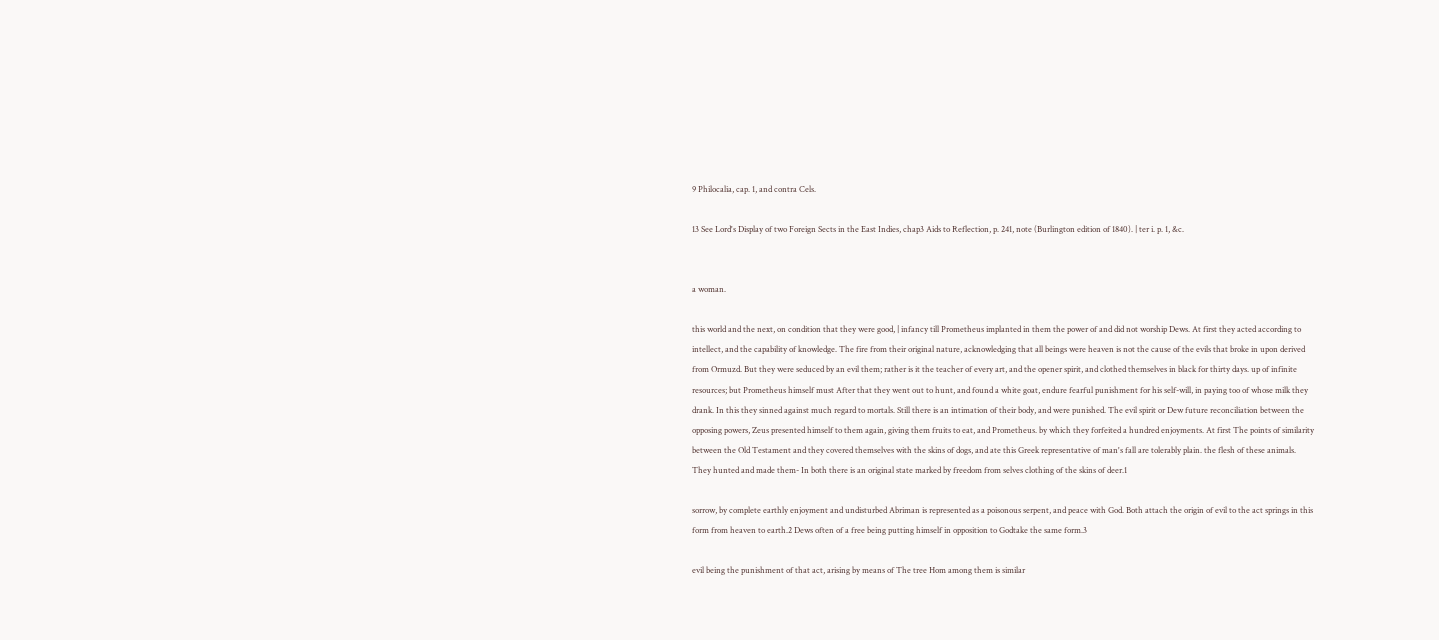9 Philocalia, cap. 1, and contra Cels.

13 See Lord's Display of two Foreign Sects in the East Indies, chap3 Aids to Reflection, p. 241, note (Burlington edition of 1840). | ter i. p. 1, &c.


a woman.

this world and the next, on condition that they were good, | infancy till Prometheus implanted in them the power of and did not worship Dews. At first they acted according to intellect, and the capability of knowledge. The fire from their original nature, acknowledging that all beings were heaven is not the cause of the evils that broke in upon derived from Ormuzd. But they were seduced by an evil them; rather is it the teacher of every art, and the opener spirit, and clothed themselves in black for thirty days. up of infinite resources; but Prometheus himself must After that they went out to hunt, and found a white goat, endure fearful punishment for his self-will, in paying too of whose milk they drank. In this they sinned against much regard to mortals. Still there is an intimation of their body, and were punished. The evil spirit or Dew future reconciliation between the opposing powers, Zeus presented himself to them again, giving them fruits to eat, and Prometheus. by which they forfeited a hundred enjoyments. At first The points of similarity between the Old Testament and they covered themselves with the skins of dogs, and ate this Greek representative of man's fall are tolerably plain. the flesh of these animals. They hunted and made them- In both there is an original state marked by freedom from selves clothing of the skins of deer.1

sorrow, by complete earthly enjoyment and undisturbed Abriman is represented as a poisonous serpent, and peace with God. Both attach the origin of evil to the act springs in this form from heaven to earth.2 Dews often of a free being putting himself in opposition to Godtake the same form.3

evil being the punishment of that act, arising by means of The tree Hom among them is similar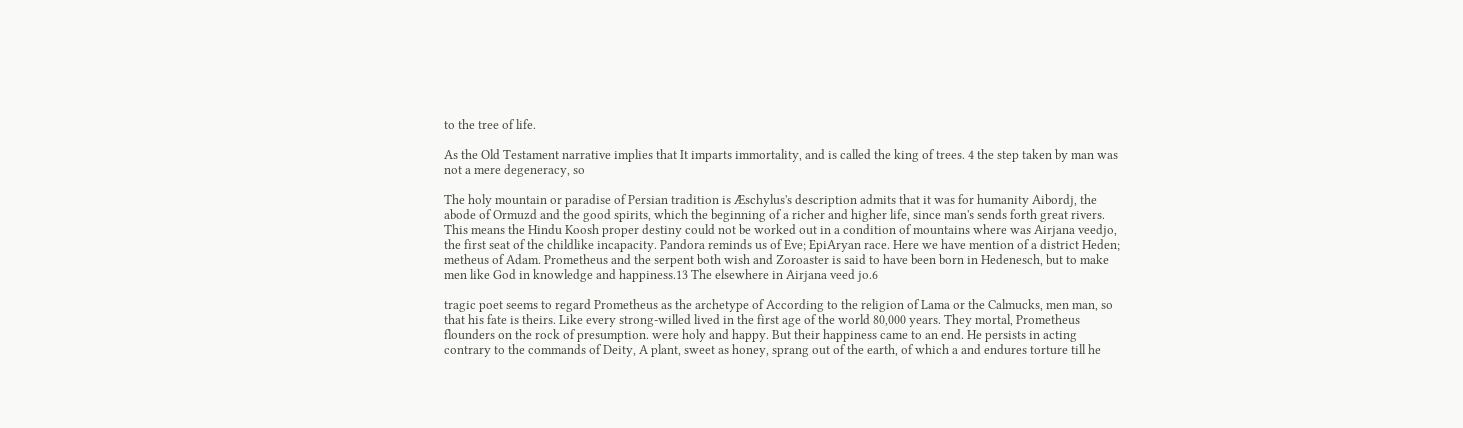to the tree of life.

As the Old Testament narrative implies that It imparts immortality, and is called the king of trees. 4 the step taken by man was not a mere degeneracy, so

The holy mountain or paradise of Persian tradition is Æschylus's description admits that it was for humanity Aibordj, the abode of Ormuzd and the good spirits, which the beginning of a richer and higher life, since man's sends forth great rivers. This means the Hindu Koosh proper destiny could not be worked out in a condition of mountains where was Airjana veedjo, the first seat of the childlike incapacity. Pandora reminds us of Eve; EpiAryan race. Here we have mention of a district Heden; metheus of Adam. Prometheus and the serpent both wish and Zoroaster is said to have been born in Hedenesch, but to make men like God in knowledge and happiness.13 The elsewhere in Airjana veed jo.6

tragic poet seems to regard Prometheus as the archetype of According to the religion of Lama or the Calmucks, men man, so that his fate is theirs. Like every strong-willed lived in the first age of the world 80,000 years. They mortal, Prometheus flounders on the rock of presumption. were holy and happy. But their happiness came to an end. He persists in acting contrary to the commands of Deity, A plant, sweet as honey, sprang out of the earth, of which a and endures torture till he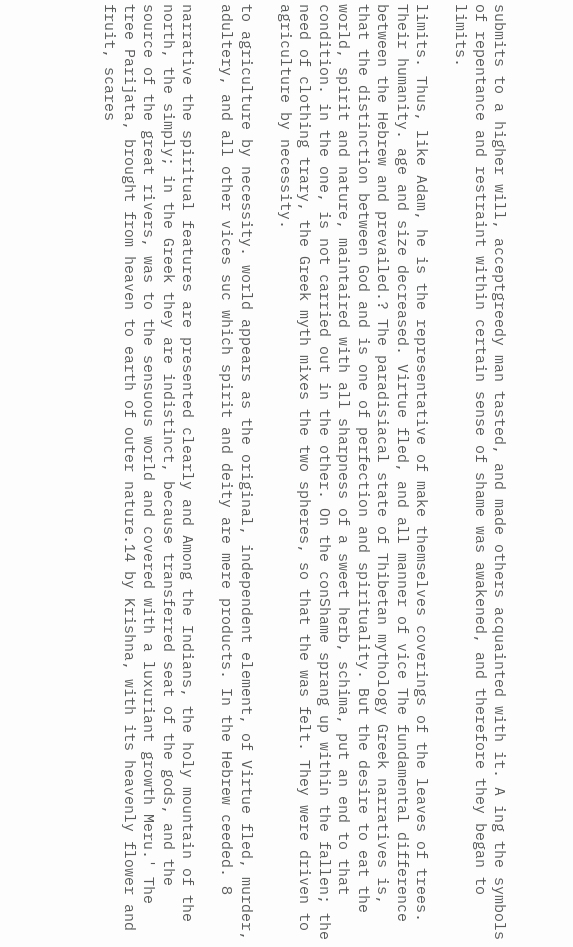submits to a higher will, acceptgreedy man tasted, and made others acquainted with it. A ing the symbols of repentance and restraint within certain sense of shame was awakened, and therefore they began to limits.

limits. Thus, like Adam, he is the representative of make themselves coverings of the leaves of trees. Their humanity. age and size decreased. Virtue fled, and all manner of vice The fundamental difference between the Hebrew and prevailed.? The paradisiacal state of Thibetan mythology Greek narratives is, that the distinction between God and is one of perfection and spirituality. But the desire to eat the world, spirit and nature, maintaired with all sharpness of a sweet herb, schima, put an end to that condition. in the one, is not carried out in the other. On the conShame sprang up within the fallen; the need of clothing trary, the Greek myth mixes the two spheres, so that the was felt. They were driven to agriculture by necessity.

to agriculture by necessity. world appears as the original, independent element, of Virtue fled, murder, adultery, and all other vices suc which spirit and deity are mere products. In the Hebrew ceeded. 8

narrative the spiritual features are presented clearly and Among the Indians, the holy mountain of the north, the simply; in the Greek they are indistinct, because transferred seat of the gods, and the source of the great rivers, was to the sensuous world and covered with a luxuriant growth Meru.' The tree Parijata, brought from heaven to earth of outer nature.14 by Krishna, with its heavenly flower and fruit, scares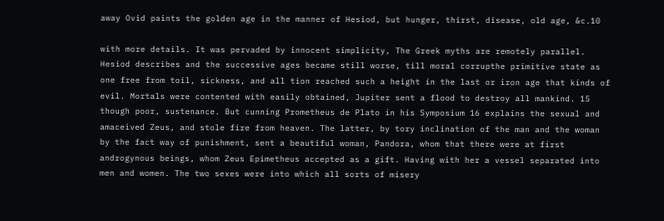away Ovid paints the golden age in the manner of Hesiod, but hunger, thirst, disease, old age, &c.10

with more details. It was pervaded by innocent simplicity, The Greek myths are remotely parallel. Hesiod describes and the successive ages became still worse, till moral corrupthe primitive state as one free from toil, sickness, and all tion reached such a height in the last or iron age that kinds of evil. Mortals were contented with easily obtained, Jupiter sent a flood to destroy all mankind. 15 though poor, sustenance. But cunning Prometheus de Plato in his Symposium 16 explains the sexual and amaceived Zeus, and stole fire from heaven. The latter, by tory inclination of the man and the woman by the fact way of punishment, sent a beautiful woman, Pandora, whom that there were at first androgynous beings, whom Zeus Epimetheus accepted as a gift. Having with her a vessel separated into men and women. The two sexes were into which all sorts of misery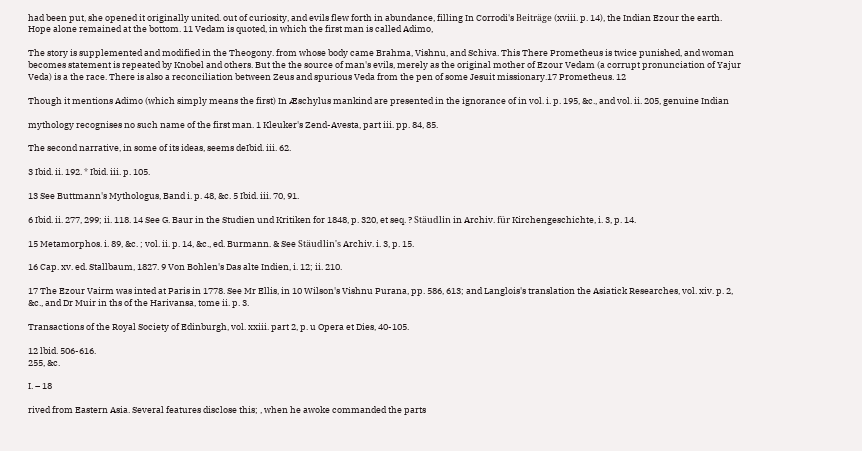had been put, she opened it originally united. out of curiosity, and evils flew forth in abundance, filling In Corrodi's Beiträge (xviii. p. 14), the Indian Ezour the earth. Hope alone remained at the bottom. 11 Vedam is quoted, in which the first man is called Adimo,

The story is supplemented and modified in the Theogony. from whose body came Brahma, Vishnu, and Schiva. This There Prometheus is twice punished, and woman becomes statement is repeated by Knobel and others. But the the source of man's evils, merely as the original mother of Ezour Vedam (a corrupt pronunciation of Yajur Veda) is a the race. There is also a reconciliation between Zeus and spurious Veda from the pen of some Jesuit missionary.17 Prometheus. 12

Though it mentions Adimo (which simply means the first) In Æschylus mankind are presented in the ignorance of in vol. i. p. 195, &c., and vol. ii. 205, genuine Indian

mythology recognises no such name of the first man. 1 Kleuker's Zend-Avesta, part iii. pp. 84, 85.

The second narrative, in some of its ideas, seems deIbid. iii. 62.

3 Ibid. ii. 192. * Ibid. iii. p. 105.

13 See Buttmann's Mythologus, Band i. p. 48, &c. 5 Ibid. iii. 70, 91.

6 Ibid. ii. 277, 299; ii. 118. 14 See G. Baur in the Studien und Kritiken for 1848, p. 320, et seq. ? Stäudlin in Archiv. für Kirchengeschichte, i. 3, p. 14.

15 Metamorphos. i. 89, &c. ; vol. ii. p. 14, &c., ed. Burmann. & See Stäudlin's Archiv. i. 3, p. 15.

16 Cap. xv. ed. Stallbaum, 1827. 9 Von Bohlen's Das alte Indien, i. 12; ii. 210.

17 The Ezour Vairm was inted at Paris in 1778. See Mr Ellis, in 10 Wilson's Vishnu Purana, pp. 586, 613; and Langlois's translation the Asiatick Researches, vol. xiv. p. 2, &c., and Dr Muir in ths of the Harivansa, tome ii. p. 3.

Transactions of the Royal Society of Edinburgh, vol. xxiii. part 2, p. u Opera et Dies, 40-105.

12 lbid. 506-616.
255, &c.

I. – 18

rived from Eastern Asia. Several features disclose this; , when he awoke commanded the parts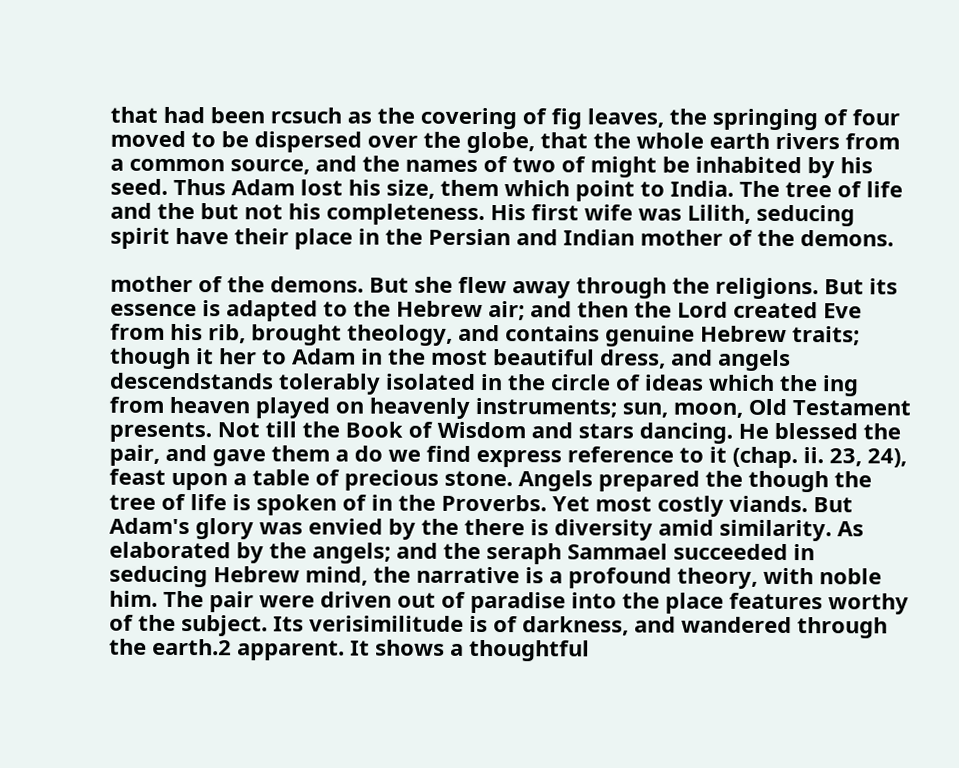that had been rcsuch as the covering of fig leaves, the springing of four moved to be dispersed over the globe, that the whole earth rivers from a common source, and the names of two of might be inhabited by his seed. Thus Adam lost his size, them which point to India. The tree of life and the but not his completeness. His first wife was Lilith, seducing spirit have their place in the Persian and Indian mother of the demons.

mother of the demons. But she flew away through the religions. But its essence is adapted to the Hebrew air; and then the Lord created Eve from his rib, brought theology, and contains genuine Hebrew traits; though it her to Adam in the most beautiful dress, and angels descendstands tolerably isolated in the circle of ideas which the ing from heaven played on heavenly instruments; sun, moon, Old Testament presents. Not till the Book of Wisdom and stars dancing. He blessed the pair, and gave them a do we find express reference to it (chap. ii. 23, 24), feast upon a table of precious stone. Angels prepared the though the tree of life is spoken of in the Proverbs. Yet most costly viands. But Adam's glory was envied by the there is diversity amid similarity. As elaborated by the angels; and the seraph Sammael succeeded in seducing Hebrew mind, the narrative is a profound theory, with noble him. The pair were driven out of paradise into the place features worthy of the subject. Its verisimilitude is of darkness, and wandered through the earth.2 apparent. It shows a thoughtful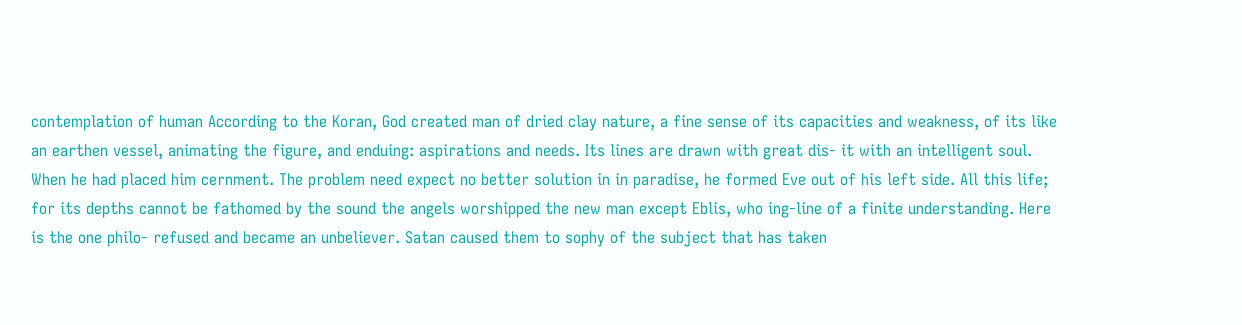contemplation of human According to the Koran, God created man of dried clay nature, a fine sense of its capacities and weakness, of its like an earthen vessel, animating the figure, and enduing: aspirations and needs. Its lines are drawn with great dis- it with an intelligent soul. When he had placed him cernment. The problem need expect no better solution in in paradise, he formed Eve out of his left side. All this life; for its depths cannot be fathomed by the sound the angels worshipped the new man except Eblis, who ing-line of a finite understanding. Here is the one philo- refused and became an unbeliever. Satan caused them to sophy of the subject that has taken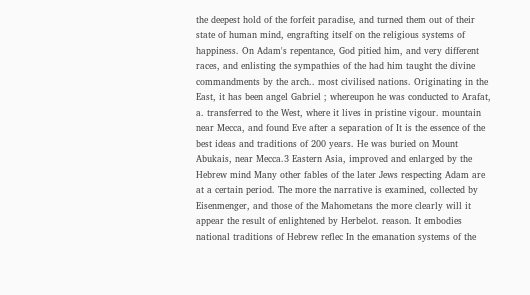the deepest hold of the forfeit paradise, and turned them out of their state of human mind, engrafting itself on the religious systems of happiness. On Adam's repentance, God pitied him, and very different races, and enlisting the sympathies of the had him taught the divine commandments by the arch.. most civilised nations. Originating in the East, it has been angel Gabriel ; whereupon he was conducted to Arafat, a. transferred to the West, where it lives in pristine vigour. mountain near Mecca, and found Eve after a separation of It is the essence of the best ideas and traditions of 200 years. He was buried on Mount Abukais, near Mecca.3 Eastern Asia, improved and enlarged by the Hebrew mind Many other fables of the later Jews respecting Adam are at a certain period. The more the narrative is examined, collected by Eisenmenger, and those of the Mahometans the more clearly will it appear the result of enlightened by Herbelot. reason. It embodies national traditions of Hebrew reflec In the emanation systems of the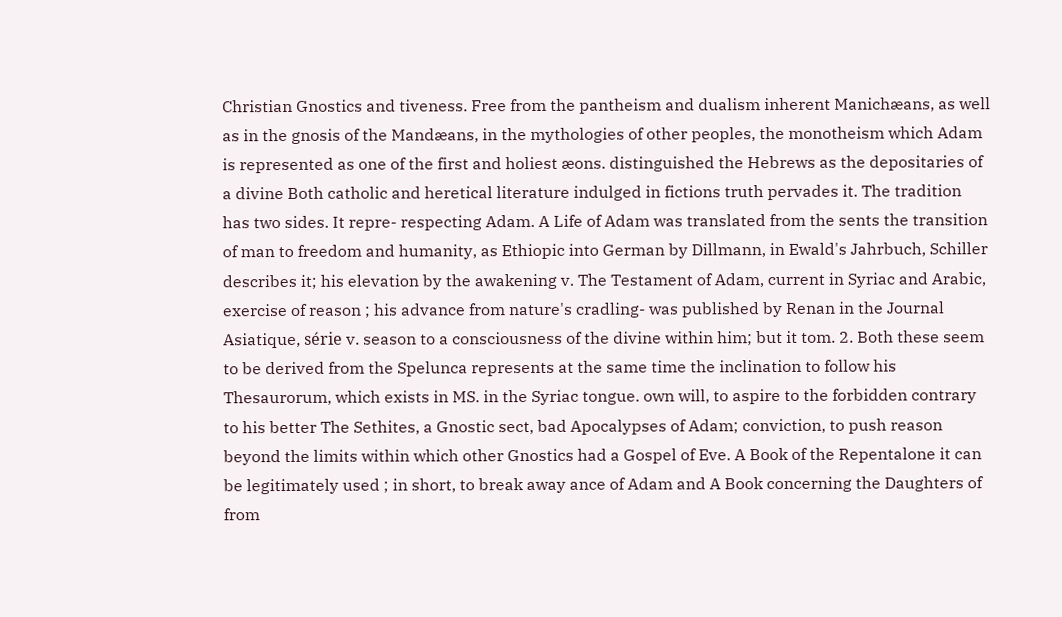Christian Gnostics and tiveness. Free from the pantheism and dualism inherent Manichæans, as well as in the gnosis of the Mandæans, in the mythologies of other peoples, the monotheism which Adam is represented as one of the first and holiest æons. distinguished the Hebrews as the depositaries of a divine Both catholic and heretical literature indulged in fictions truth pervades it. The tradition has two sides. It repre- respecting Adam. A Life of Adam was translated from the sents the transition of man to freedom and humanity, as Ethiopic into German by Dillmann, in Ewald's Jahrbuch, Schiller describes it; his elevation by the awakening v. The Testament of Adam, current in Syriac and Arabic, exercise of reason ; his advance from nature's cradling- was published by Renan in the Journal Asiatique, série v. season to a consciousness of the divine within him; but it tom. 2. Both these seem to be derived from the Spelunca represents at the same time the inclination to follow his Thesaurorum, which exists in MS. in the Syriac tongue. own will, to aspire to the forbidden contrary to his better The Sethites, a Gnostic sect, bad Apocalypses of Adam; conviction, to push reason beyond the limits within which other Gnostics had a Gospel of Eve. A Book of the Repentalone it can be legitimately used ; in short, to break away ance of Adam and A Book concerning the Daughters of from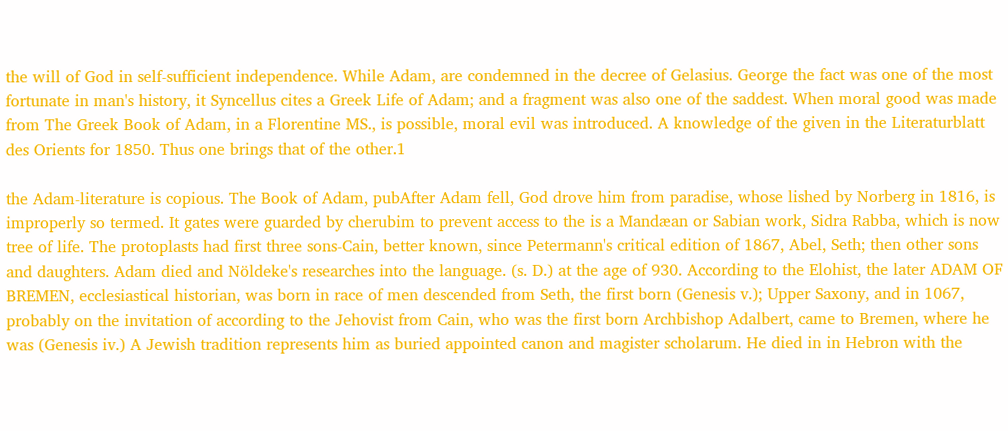the will of God in self-sufficient independence. While Adam, are condemned in the decree of Gelasius. George the fact was one of the most fortunate in man's history, it Syncellus cites a Greek Life of Adam; and a fragment was also one of the saddest. When moral good was made from The Greek Book of Adam, in a Florentine MS., is possible, moral evil was introduced. A knowledge of the given in the Literaturblatt des Orients for 1850. Thus one brings that of the other.1

the Adam-literature is copious. The Book of Adam, pubAfter Adam fell, God drove him from paradise, whose lished by Norberg in 1816, is improperly so termed. It gates were guarded by cherubim to prevent access to the is a Mandæan or Sabian work, Sidra Rabba, which is now tree of life. The protoplasts had first three sons-Cain, better known, since Petermann's critical edition of 1867, Abel, Seth; then other sons and daughters. Adam died and Nöldeke's researches into the language. (s. D.) at the age of 930. According to the Elohist, the later ADAM OF BREMEN, ecclesiastical historian, was born in race of men descended from Seth, the first born (Genesis v.); Upper Saxony, and in 1067, probably on the invitation of according to the Jehovist from Cain, who was the first born Archbishop Adalbert, came to Bremen, where he was (Genesis iv.) A Jewish tradition represents him as buried appointed canon and magister scholarum. He died in in Hebron with the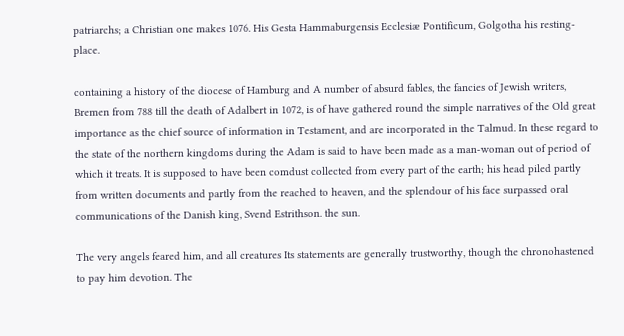patriarchs; a Christian one makes 1076. His Gesta Hammaburgensis Ecclesiæ Pontificum, Golgotha his resting-place.

containing a history of the diocese of Hamburg and A number of absurd fables, the fancies of Jewish writers, Bremen from 788 till the death of Adalbert in 1072, is of have gathered round the simple narratives of the Old great importance as the chief source of information in Testament, and are incorporated in the Talmud. In these regard to the state of the northern kingdoms during the Adam is said to have been made as a man-woman out of period of which it treats. It is supposed to have been comdust collected from every part of the earth; his head piled partly from written documents and partly from the reached to heaven, and the splendour of his face surpassed oral communications of the Danish king, Svend Estrithson. the sun.

The very angels feared him, and all creatures Its statements are generally trustworthy, though the chronohastened to pay him devotion. The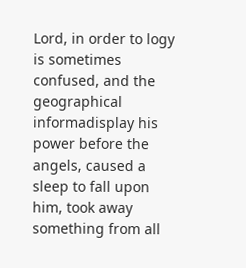Lord, in order to logy is sometimes confused, and the geographical informadisplay his power before the angels, caused a sleep to fall upon him, took away something from all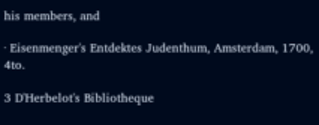his members, and

· Eisenmenger's Entdektes Judenthum, Amsterdam, 1700, 4to.

3 D'Herbelot's Bibliotheque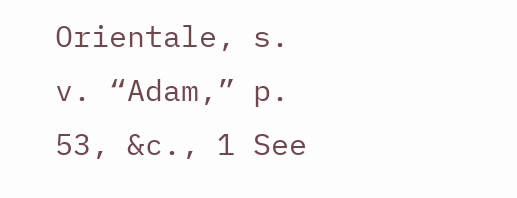Orientale, s. v. “Adam,” p. 53, &c., 1 See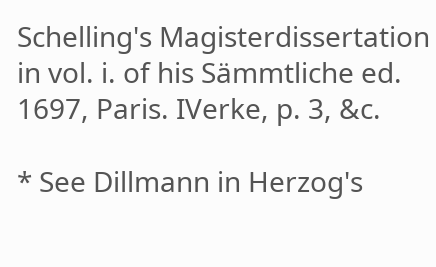Schelling's Magisterdissertation in vol. i. of his Sämmtliche ed. 1697, Paris. IVerke, p. 3, &c.

* See Dillmann in Herzog's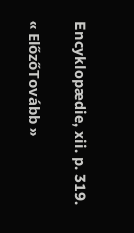Encyklopædie, xii. p. 319.

« ElőzőTovább »